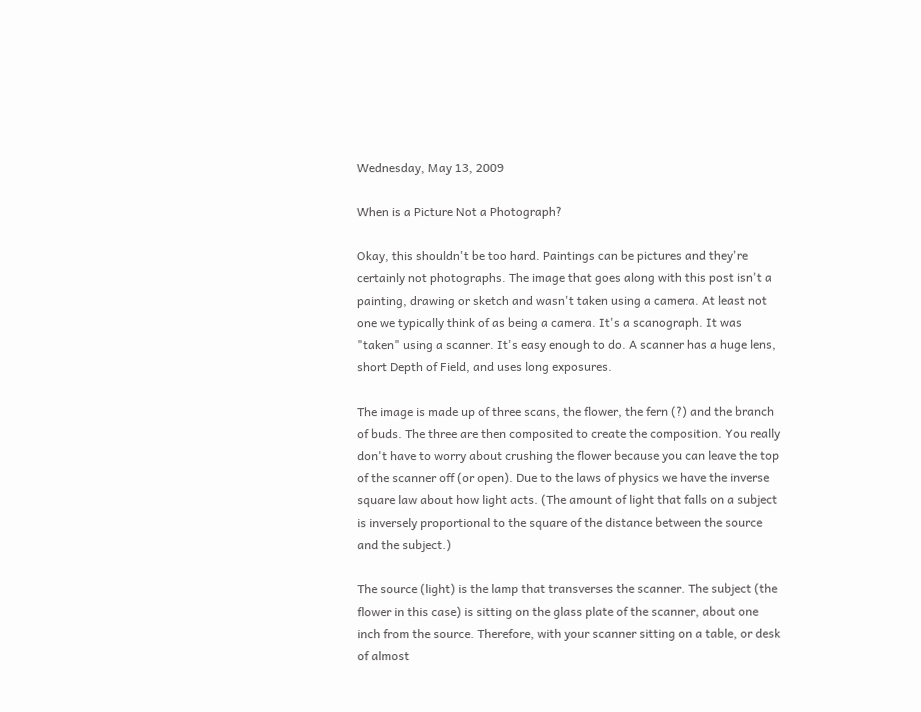Wednesday, May 13, 2009

When is a Picture Not a Photograph?

Okay, this shouldn't be too hard. Paintings can be pictures and they're certainly not photographs. The image that goes along with this post isn't a painting, drawing or sketch and wasn't taken using a camera. At least not one we typically think of as being a camera. It's a scanograph. It was "taken" using a scanner. It's easy enough to do. A scanner has a huge lens, short Depth of Field, and uses long exposures.

The image is made up of three scans, the flower, the fern (?) and the branch of buds. The three are then composited to create the composition. You really don't have to worry about crushing the flower because you can leave the top of the scanner off (or open). Due to the laws of physics we have the inverse square law about how light acts. (The amount of light that falls on a subject is inversely proportional to the square of the distance between the source and the subject.)

The source (light) is the lamp that transverses the scanner. The subject (the flower in this case) is sitting on the glass plate of the scanner, about one inch from the source. Therefore, with your scanner sitting on a table, or desk of almost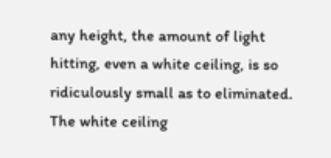any height, the amount of light hitting, even a white ceiling, is so ridiculously small as to eliminated. The white ceiling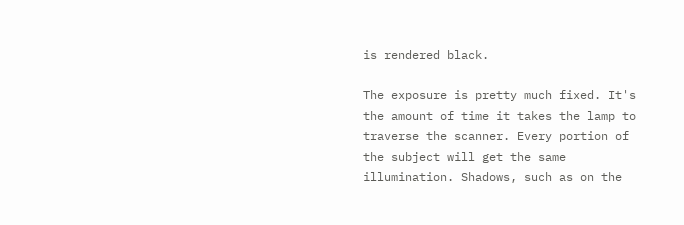is rendered black.

The exposure is pretty much fixed. It's the amount of time it takes the lamp to traverse the scanner. Every portion of the subject will get the same illumination. Shadows, such as on the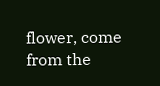flower, come from the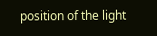position of the light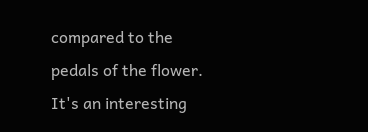compared to the pedals of the flower. It's an interesting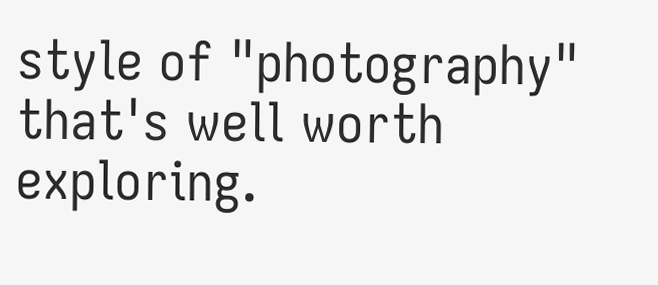style of "photography" that's well worth exploring.